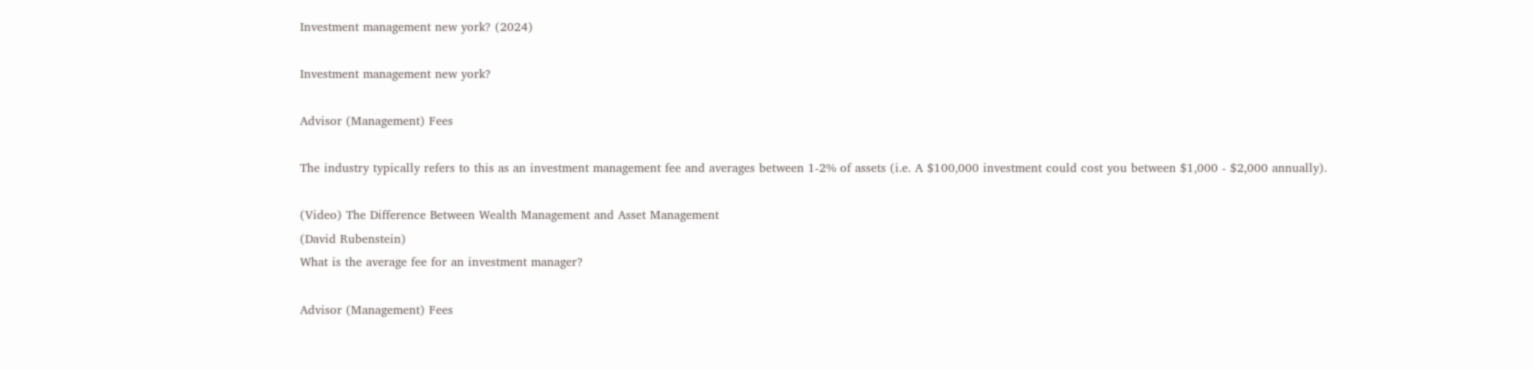Investment management new york? (2024)

Investment management new york?

Advisor (Management) Fees

The industry typically refers to this as an investment management fee and averages between 1-2% of assets (i.e. A $100,000 investment could cost you between $1,000 - $2,000 annually).

(Video) The Difference Between Wealth Management and Asset Management
(David Rubenstein)
What is the average fee for an investment manager?

Advisor (Management) Fees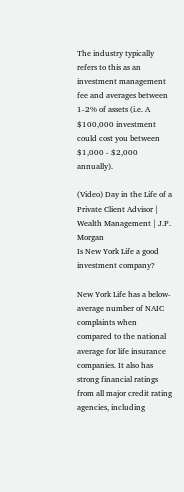The industry typically refers to this as an investment management fee and averages between 1-2% of assets (i.e. A $100,000 investment could cost you between $1,000 - $2,000 annually).

(Video) Day in the Life of a Private Client Advisor | Wealth Management | J.P. Morgan
Is New York Life a good investment company?

New York Life has a below-average number of NAIC complaints when compared to the national average for life insurance companies. It also has strong financial ratings from all major credit rating agencies, including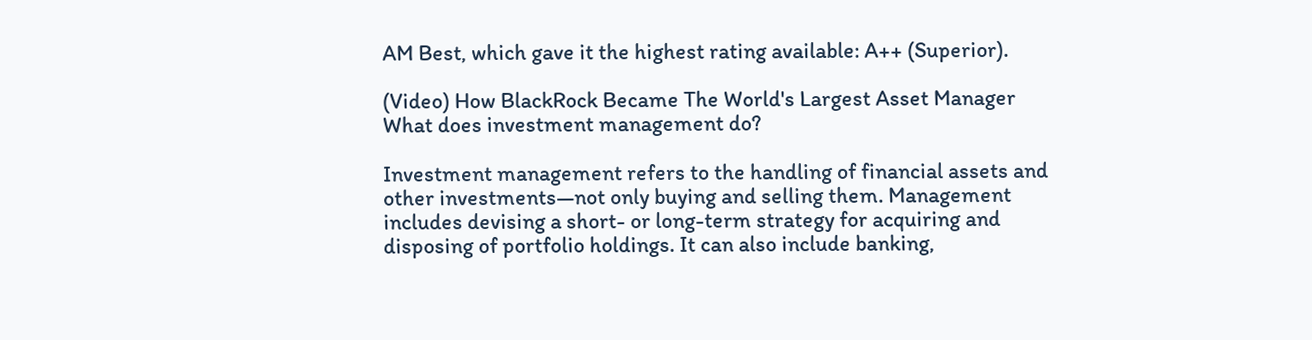AM Best, which gave it the highest rating available: A++ (Superior).

(Video) How BlackRock Became The World's Largest Asset Manager
What does investment management do?

Investment management refers to the handling of financial assets and other investments—not only buying and selling them. Management includes devising a short- or long-term strategy for acquiring and disposing of portfolio holdings. It can also include banking,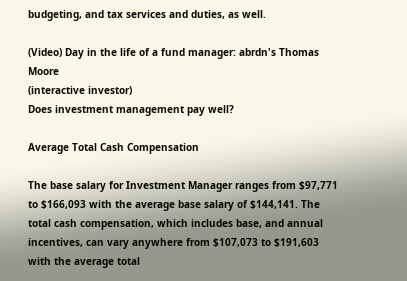budgeting, and tax services and duties, as well.

(Video) Day in the life of a fund manager: abrdn's Thomas Moore
(interactive investor)
Does investment management pay well?

Average Total Cash Compensation

The base salary for Investment Manager ranges from $97,771 to $166,093 with the average base salary of $144,141. The total cash compensation, which includes base, and annual incentives, can vary anywhere from $107,073 to $191,603 with the average total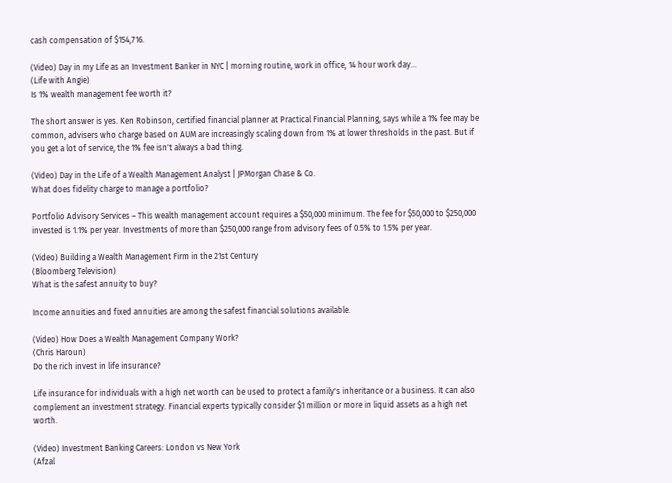cash compensation of $154,716.

(Video) Day in my Life as an Investment Banker in NYC | morning routine, work in office, 14 hour work day...
(Life with Angie)
Is 1% wealth management fee worth it?

The short answer is yes. Ken Robinson, certified financial planner at Practical Financial Planning, says while a 1% fee may be common, advisers who charge based on AUM are increasingly scaling down from 1% at lower thresholds in the past. But if you get a lot of service, the 1% fee isn't always a bad thing.

(Video) Day in the Life of a Wealth Management Analyst | JPMorgan Chase & Co.
What does fidelity charge to manage a portfolio?

Portfolio Advisory Services – This wealth management account requires a $50,000 minimum. The fee for $50,000 to $250,000 invested is 1.1% per year. Investments of more than $250,000 range from advisory fees of 0.5% to 1.5% per year.

(Video) Building a Wealth Management Firm in the 21st Century
(Bloomberg Television)
What is the safest annuity to buy?

Income annuities and fixed annuities are among the safest financial solutions available.

(Video) How Does a Wealth Management Company Work?
(Chris Haroun)
Do the rich invest in life insurance?

Life insurance for individuals with a high net worth can be used to protect a family's inheritance or a business. It can also complement an investment strategy. Financial experts typically consider $1 million or more in liquid assets as a high net worth.

(Video) Investment Banking Careers: London vs New York
(Afzal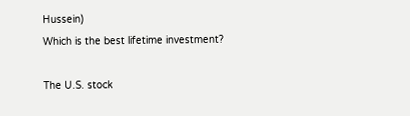Hussein)
Which is the best lifetime investment?

The U.S. stock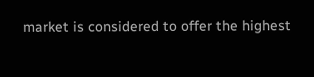market is considered to offer the highest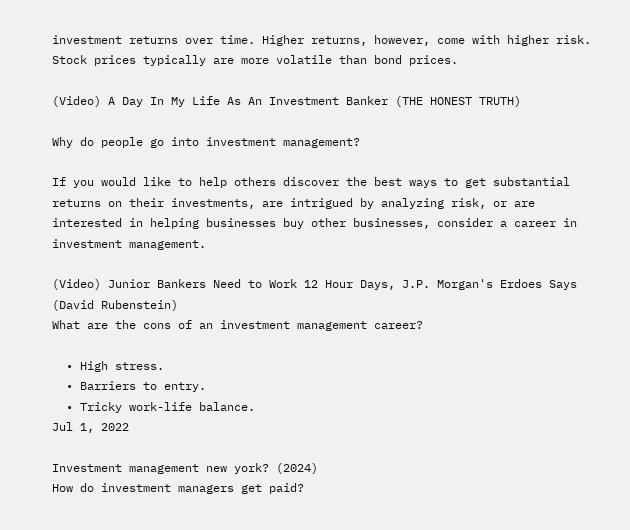investment returns over time. Higher returns, however, come with higher risk. Stock prices typically are more volatile than bond prices.

(Video) A Day In My Life As An Investment Banker (THE HONEST TRUTH)

Why do people go into investment management?

If you would like to help others discover the best ways to get substantial returns on their investments, are intrigued by analyzing risk, or are interested in helping businesses buy other businesses, consider a career in investment management.

(Video) Junior Bankers Need to Work 12 Hour Days, J.P. Morgan's Erdoes Says
(David Rubenstein)
What are the cons of an investment management career?

  • High stress.
  • Barriers to entry.
  • Tricky work-life balance.
Jul 1, 2022

Investment management new york? (2024)
How do investment managers get paid?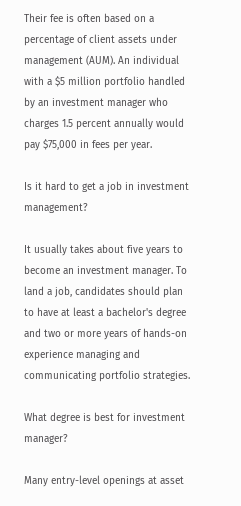Their fee is often based on a percentage of client assets under management (AUM). An individual with a $5 million portfolio handled by an investment manager who charges 1.5 percent annually would pay $75,000 in fees per year.

Is it hard to get a job in investment management?

It usually takes about five years to become an investment manager. To land a job, candidates should plan to have at least a bachelor's degree and two or more years of hands-on experience managing and communicating portfolio strategies.

What degree is best for investment manager?

Many entry-level openings at asset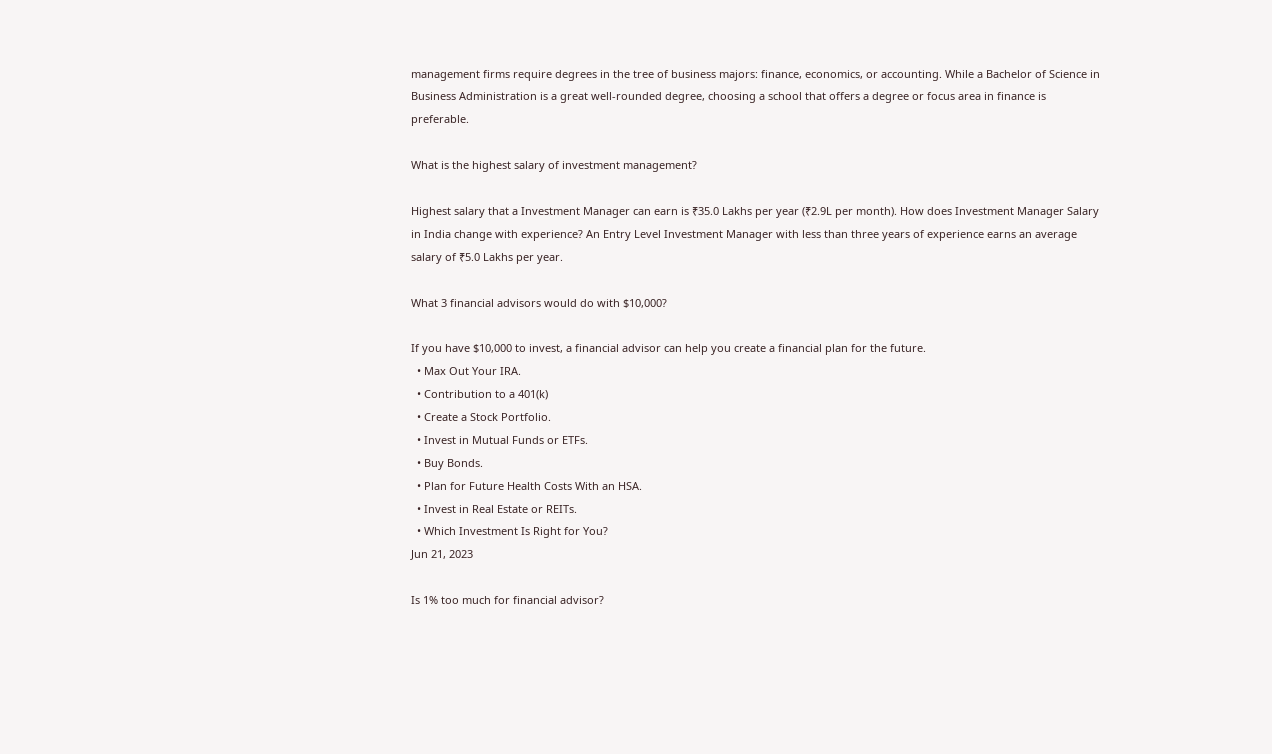management firms require degrees in the tree of business majors: finance, economics, or accounting. While a Bachelor of Science in Business Administration is a great well-rounded degree, choosing a school that offers a degree or focus area in finance is preferable.

What is the highest salary of investment management?

Highest salary that a Investment Manager can earn is ₹35.0 Lakhs per year (₹2.9L per month). How does Investment Manager Salary in India change with experience? An Entry Level Investment Manager with less than three years of experience earns an average salary of ₹5.0 Lakhs per year.

What 3 financial advisors would do with $10,000?

If you have $10,000 to invest, a financial advisor can help you create a financial plan for the future.
  • Max Out Your IRA.
  • Contribution to a 401(k)
  • Create a Stock Portfolio.
  • Invest in Mutual Funds or ETFs.
  • Buy Bonds.
  • Plan for Future Health Costs With an HSA.
  • Invest in Real Estate or REITs.
  • Which Investment Is Right for You?
Jun 21, 2023

Is 1% too much for financial advisor?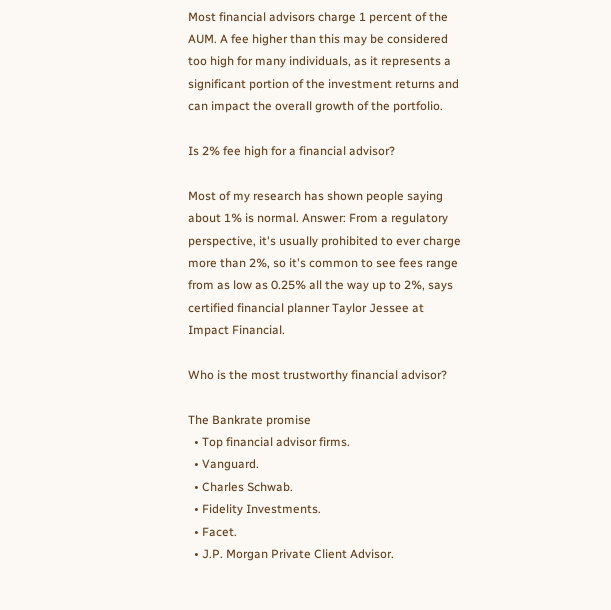Most financial advisors charge 1 percent of the AUM. A fee higher than this may be considered too high for many individuals, as it represents a significant portion of the investment returns and can impact the overall growth of the portfolio.

Is 2% fee high for a financial advisor?

Most of my research has shown people saying about 1% is normal. Answer: From a regulatory perspective, it's usually prohibited to ever charge more than 2%, so it's common to see fees range from as low as 0.25% all the way up to 2%, says certified financial planner Taylor Jessee at Impact Financial.

Who is the most trustworthy financial advisor?

The Bankrate promise
  • Top financial advisor firms.
  • Vanguard.
  • Charles Schwab.
  • Fidelity Investments.
  • Facet.
  • J.P. Morgan Private Client Advisor.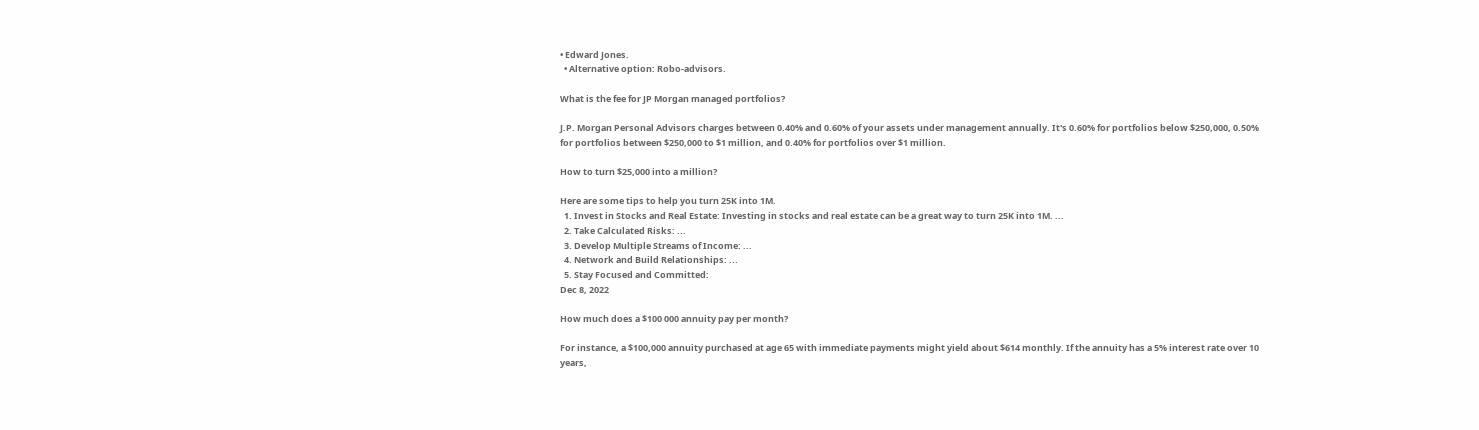• Edward Jones.
  • Alternative option: Robo-advisors.

What is the fee for JP Morgan managed portfolios?

J.P. Morgan Personal Advisors charges between 0.40% and 0.60% of your assets under management annually. It's 0.60% for portfolios below $250,000, 0.50% for portfolios between $250,000 to $1 million, and 0.40% for portfolios over $1 million.

How to turn $25,000 into a million?

Here are some tips to help you turn 25K into 1M.
  1. Invest in Stocks and Real Estate: Investing in stocks and real estate can be a great way to turn 25K into 1M. ...
  2. Take Calculated Risks: ...
  3. Develop Multiple Streams of Income: ...
  4. Network and Build Relationships: ...
  5. Stay Focused and Committed:
Dec 8, 2022

How much does a $100 000 annuity pay per month?

For instance, a $100,000 annuity purchased at age 65 with immediate payments might yield about $614 monthly. If the annuity has a 5% interest rate over 10 years,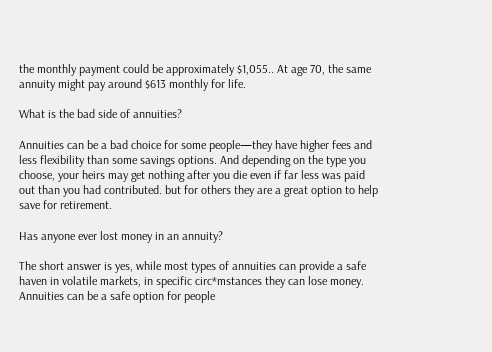the monthly payment could be approximately $1,055.. At age 70, the same annuity might pay around $613 monthly for life.

What is the bad side of annuities?

Annuities can be a bad choice for some people—they have higher fees and less flexibility than some savings options. And depending on the type you choose, your heirs may get nothing after you die even if far less was paid out than you had contributed. but for others they are a great option to help save for retirement.

Has anyone ever lost money in an annuity?

The short answer is yes, while most types of annuities can provide a safe haven in volatile markets, in specific circ*mstances they can lose money. Annuities can be a safe option for people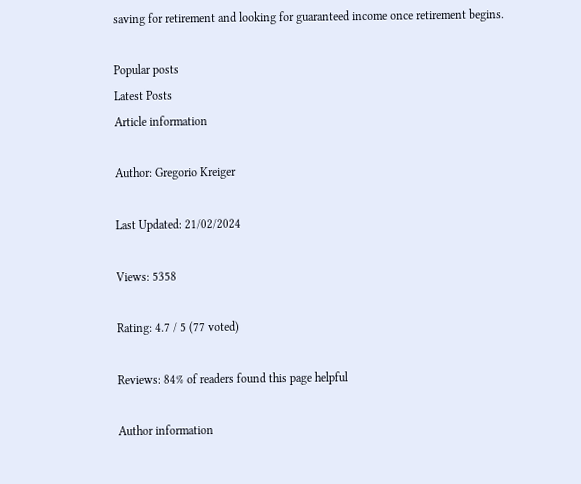saving for retirement and looking for guaranteed income once retirement begins.

Popular posts
Latest Posts
Article information

Author: Gregorio Kreiger

Last Updated: 21/02/2024

Views: 5358

Rating: 4.7 / 5 (77 voted)

Reviews: 84% of readers found this page helpful

Author information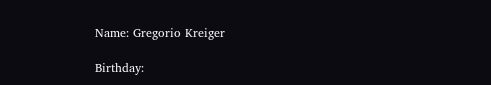Name: Gregorio Kreiger

Birthday: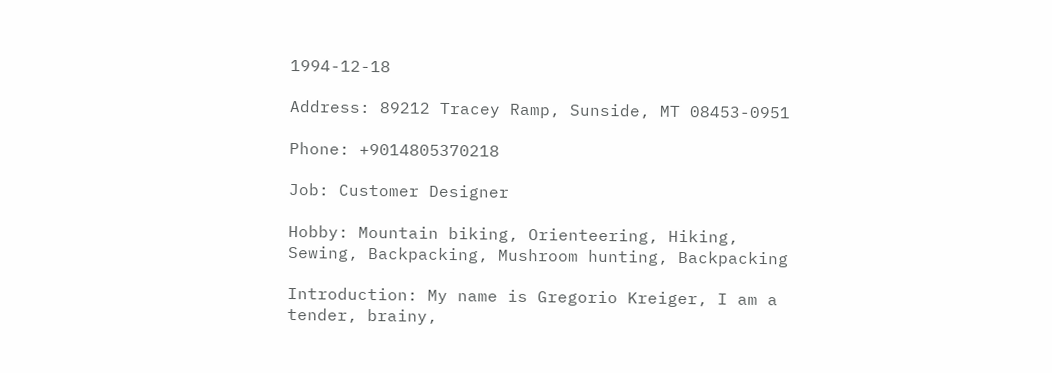1994-12-18

Address: 89212 Tracey Ramp, Sunside, MT 08453-0951

Phone: +9014805370218

Job: Customer Designer

Hobby: Mountain biking, Orienteering, Hiking, Sewing, Backpacking, Mushroom hunting, Backpacking

Introduction: My name is Gregorio Kreiger, I am a tender, brainy,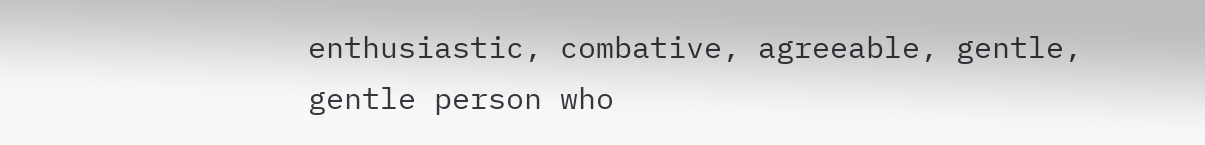enthusiastic, combative, agreeable, gentle, gentle person who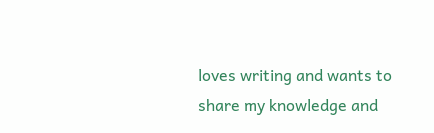loves writing and wants to share my knowledge and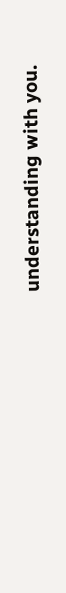understanding with you.